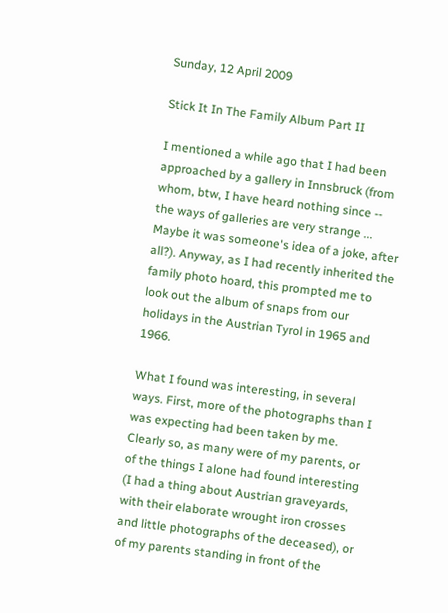Sunday, 12 April 2009

Stick It In The Family Album Part II

I mentioned a while ago that I had been approached by a gallery in Innsbruck (from whom, btw, I have heard nothing since -- the ways of galleries are very strange ... Maybe it was someone's idea of a joke, after all?). Anyway, as I had recently inherited the family photo hoard, this prompted me to look out the album of snaps from our holidays in the Austrian Tyrol in 1965 and 1966.

What I found was interesting, in several ways. First, more of the photographs than I was expecting had been taken by me. Clearly so, as many were of my parents, or of the things I alone had found interesting (I had a thing about Austrian graveyards, with their elaborate wrought iron crosses and little photographs of the deceased), or of my parents standing in front of the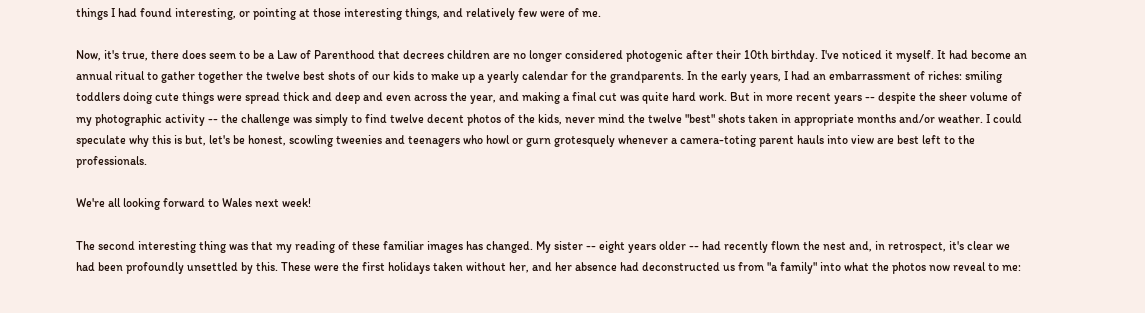things I had found interesting, or pointing at those interesting things, and relatively few were of me.

Now, it's true, there does seem to be a Law of Parenthood that decrees children are no longer considered photogenic after their 10th birthday. I've noticed it myself. It had become an annual ritual to gather together the twelve best shots of our kids to make up a yearly calendar for the grandparents. In the early years, I had an embarrassment of riches: smiling toddlers doing cute things were spread thick and deep and even across the year, and making a final cut was quite hard work. But in more recent years -- despite the sheer volume of my photographic activity -- the challenge was simply to find twelve decent photos of the kids, never mind the twelve "best" shots taken in appropriate months and/or weather. I could speculate why this is but, let's be honest, scowling tweenies and teenagers who howl or gurn grotesquely whenever a camera-toting parent hauls into view are best left to the professionals.

We're all looking forward to Wales next week!

The second interesting thing was that my reading of these familiar images has changed. My sister -- eight years older -- had recently flown the nest and, in retrospect, it's clear we had been profoundly unsettled by this. These were the first holidays taken without her, and her absence had deconstructed us from "a family" into what the photos now reveal to me: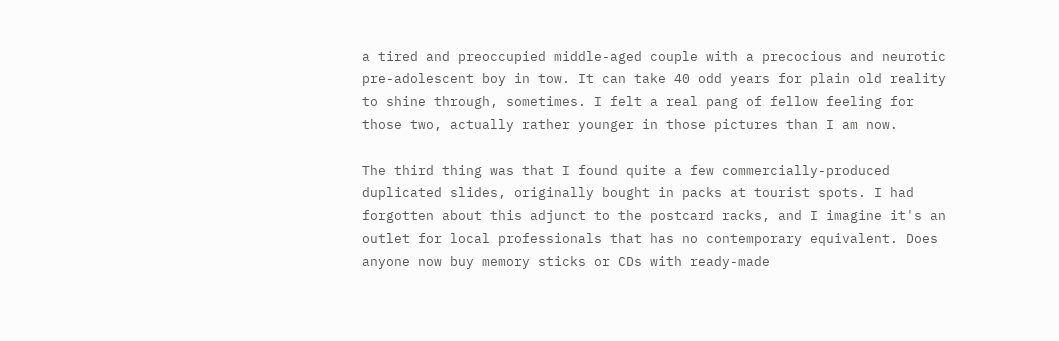a tired and preoccupied middle-aged couple with a precocious and neurotic pre-adolescent boy in tow. It can take 40 odd years for plain old reality to shine through, sometimes. I felt a real pang of fellow feeling for those two, actually rather younger in those pictures than I am now.

The third thing was that I found quite a few commercially-produced duplicated slides, originally bought in packs at tourist spots. I had forgotten about this adjunct to the postcard racks, and I imagine it's an outlet for local professionals that has no contemporary equivalent. Does anyone now buy memory sticks or CDs with ready-made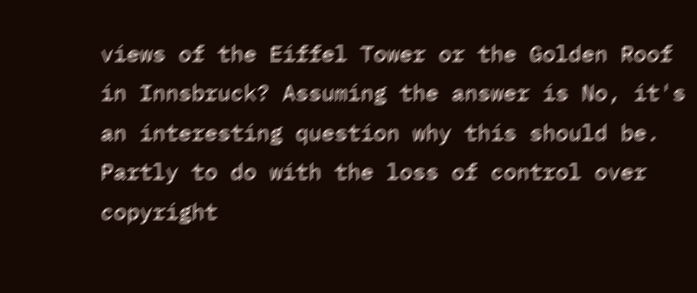views of the Eiffel Tower or the Golden Roof in Innsbruck? Assuming the answer is No, it's an interesting question why this should be. Partly to do with the loss of control over copyright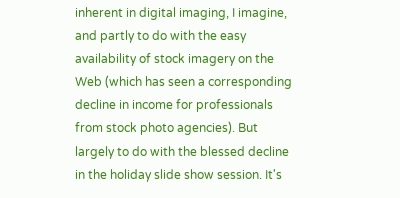inherent in digital imaging, I imagine, and partly to do with the easy availability of stock imagery on the Web (which has seen a corresponding decline in income for professionals from stock photo agencies). But largely to do with the blessed decline in the holiday slide show session. It's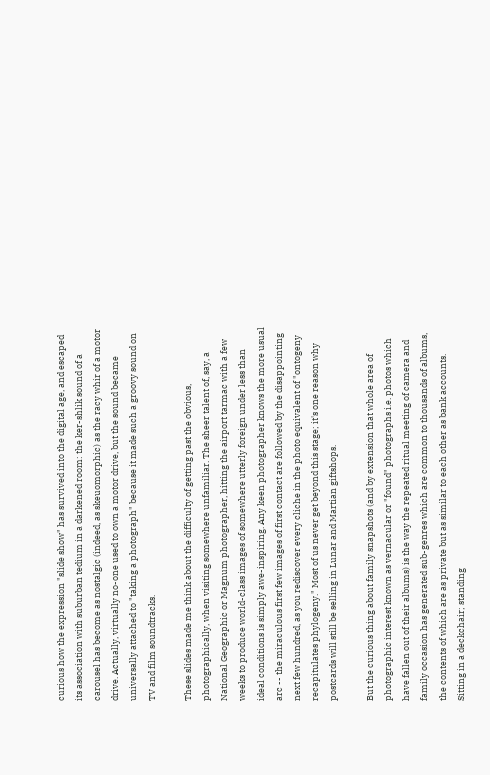curious how the expression "slide show" has survived into the digital age, and escaped its association with suburban tedium in a darkened room: the ker-shlik sound of a carousel has become as nostalgic (indeed, as skeuomorphic) as the racy whir of a motor drive. Actually, virtually no-one used to own a motor drive, but the sound became universally attached to "taking a photograph" because it made such a groovy sound on TV and film soundtracks.

These slides made me think about the difficulty of getting past the obvious, photographically, when visiting somewhere unfamiliar. The sheer talent of, say, a National Geographic or Magnum photographer, hitting the airport tarmac with a few weeks to produce world-class images of somewhere utterly foreign under less than ideal conditions is simply awe-inspiring. Any keen photographer knows the more usual arc -- the miraculous first few images of first contact are followed by the disappointing next few hundred, as you rediscover every cliche in the photo equivalent of "ontogeny recapitulates phylogeny." Most of us never get beyond this stage; it's one reason why postcards will still be selling in Lunar and Martian giftshops.

But the curious thing about family snapshots (and by extension that whole area of photographic interest known as vernacular or "found" photographs i.e. photos which have fallen out of their albums) is the way the repeated ritual meeting of camera and family occasion has generated sub-genres which are common to thousands of albums, the contents of which are as private but as similar to each other as bank accounts. Sitting in a deckchair; standing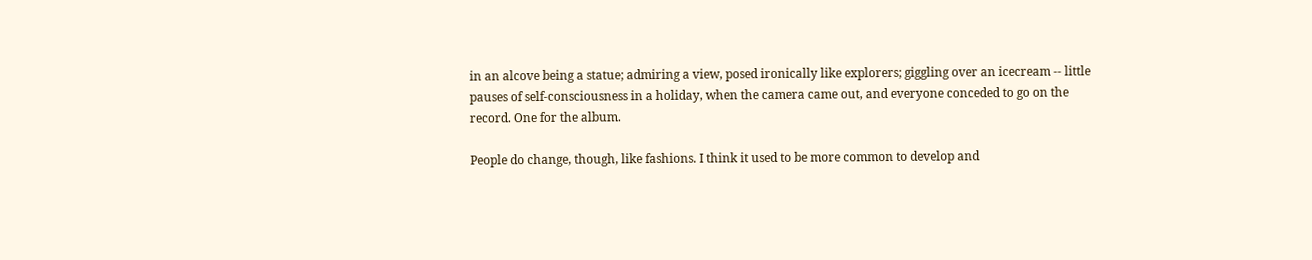in an alcove being a statue; admiring a view, posed ironically like explorers; giggling over an icecream -- little pauses of self-consciousness in a holiday, when the camera came out, and everyone conceded to go on the record. One for the album.

People do change, though, like fashions. I think it used to be more common to develop and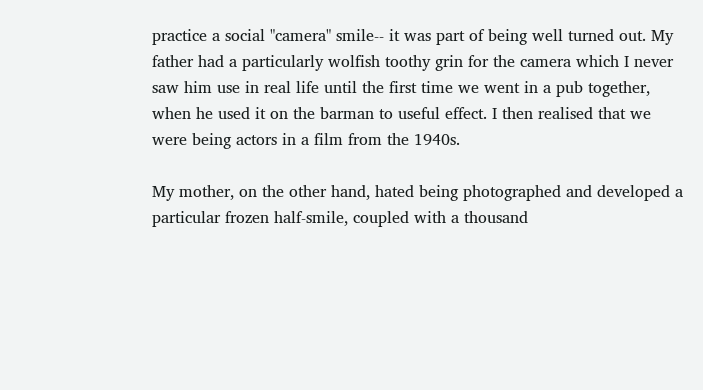practice a social "camera" smile-- it was part of being well turned out. My father had a particularly wolfish toothy grin for the camera which I never saw him use in real life until the first time we went in a pub together, when he used it on the barman to useful effect. I then realised that we were being actors in a film from the 1940s.

My mother, on the other hand, hated being photographed and developed a particular frozen half-smile, coupled with a thousand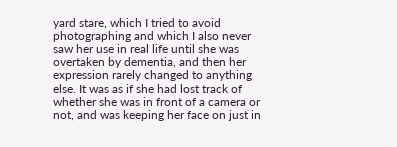yard stare, which I tried to avoid photographing and which I also never saw her use in real life until she was overtaken by dementia, and then her expression rarely changed to anything else. It was as if she had lost track of whether she was in front of a camera or not, and was keeping her face on just in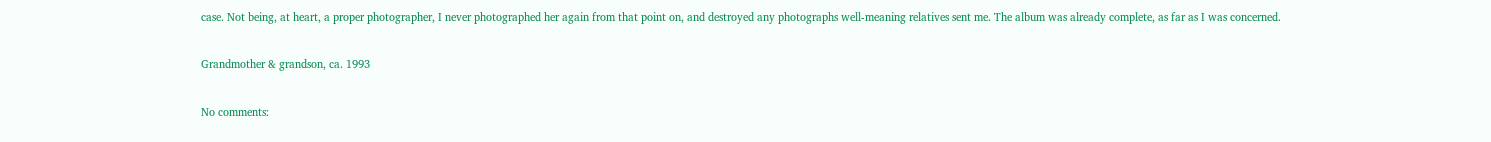case. Not being, at heart, a proper photographer, I never photographed her again from that point on, and destroyed any photographs well-meaning relatives sent me. The album was already complete, as far as I was concerned.

Grandmother & grandson, ca. 1993

No comments: